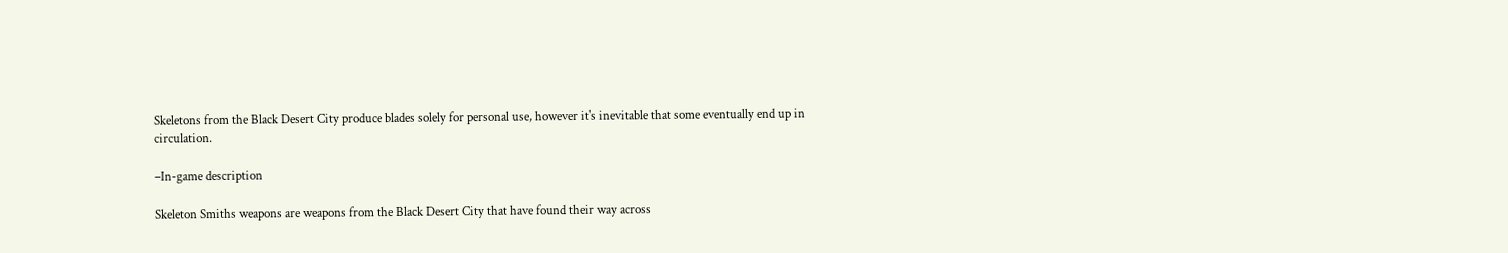Skeletons from the Black Desert City produce blades solely for personal use, however it's inevitable that some eventually end up in circulation.

–In-game description

Skeleton Smiths weapons are weapons from the Black Desert City that have found their way across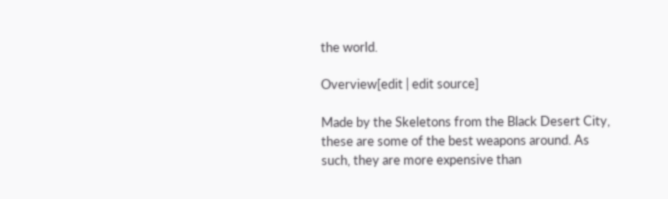the world.

Overview[edit | edit source]

Made by the Skeletons from the Black Desert City, these are some of the best weapons around. As such, they are more expensive than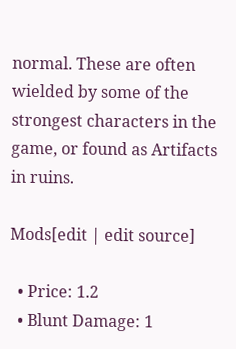normal. These are often wielded by some of the strongest characters in the game, or found as Artifacts in ruins.

Mods[edit | edit source]

  • Price: 1.2
  • Blunt Damage: 1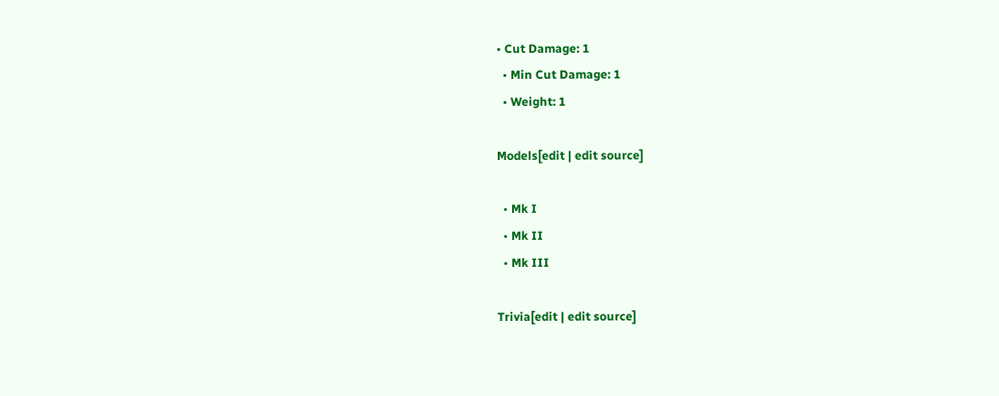• Cut Damage: 1
  • Min Cut Damage: 1
  • Weight: 1

Models[edit | edit source]

  • Mk I
  • Mk II
  • Mk III

Trivia[edit | edit source]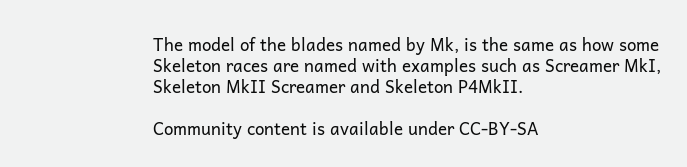The model of the blades named by Mk, is the same as how some Skeleton races are named with examples such as Screamer MkI, Skeleton MkII Screamer and Skeleton P4MkII.

Community content is available under CC-BY-SA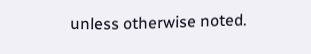unless otherwise noted.